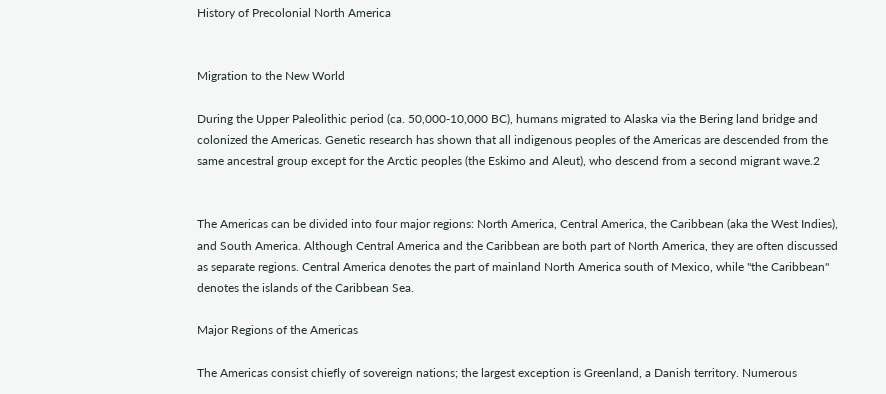History of Precolonial North America


Migration to the New World

During the Upper Paleolithic period (ca. 50,000-10,000 BC), humans migrated to Alaska via the Bering land bridge and colonized the Americas. Genetic research has shown that all indigenous peoples of the Americas are descended from the same ancestral group except for the Arctic peoples (the Eskimo and Aleut), who descend from a second migrant wave.2


The Americas can be divided into four major regions: North America, Central America, the Caribbean (aka the West Indies), and South America. Although Central America and the Caribbean are both part of North America, they are often discussed as separate regions. Central America denotes the part of mainland North America south of Mexico, while "the Caribbean" denotes the islands of the Caribbean Sea.

Major Regions of the Americas

The Americas consist chiefly of sovereign nations; the largest exception is Greenland, a Danish territory. Numerous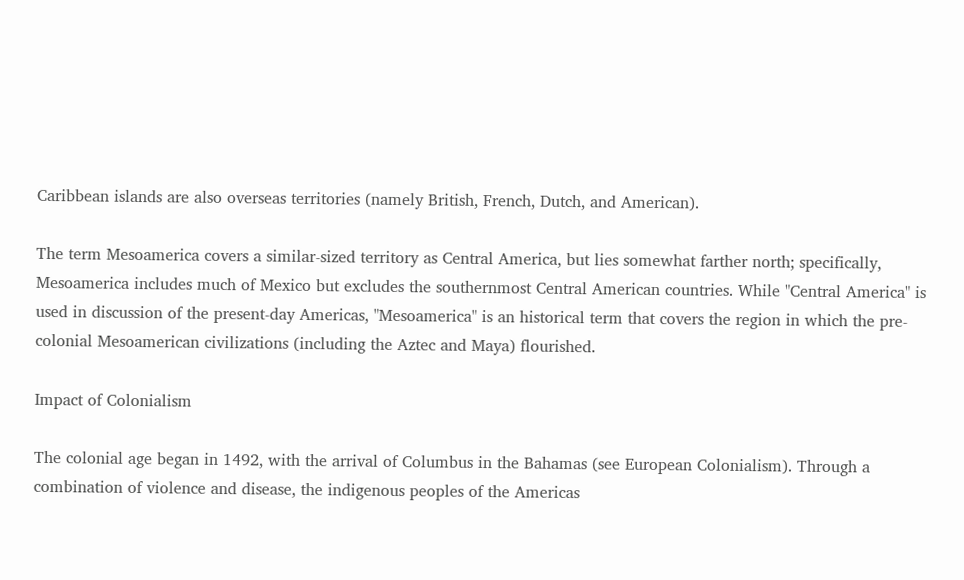Caribbean islands are also overseas territories (namely British, French, Dutch, and American).

The term Mesoamerica covers a similar-sized territory as Central America, but lies somewhat farther north; specifically, Mesoamerica includes much of Mexico but excludes the southernmost Central American countries. While "Central America" is used in discussion of the present-day Americas, "Mesoamerica" is an historical term that covers the region in which the pre-colonial Mesoamerican civilizations (including the Aztec and Maya) flourished.

Impact of Colonialism

The colonial age began in 1492, with the arrival of Columbus in the Bahamas (see European Colonialism). Through a combination of violence and disease, the indigenous peoples of the Americas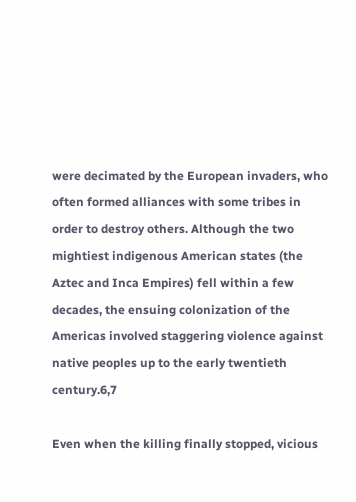were decimated by the European invaders, who often formed alliances with some tribes in order to destroy others. Although the two mightiest indigenous American states (the Aztec and Inca Empires) fell within a few decades, the ensuing colonization of the Americas involved staggering violence against native peoples up to the early twentieth century.6,7

Even when the killing finally stopped, vicious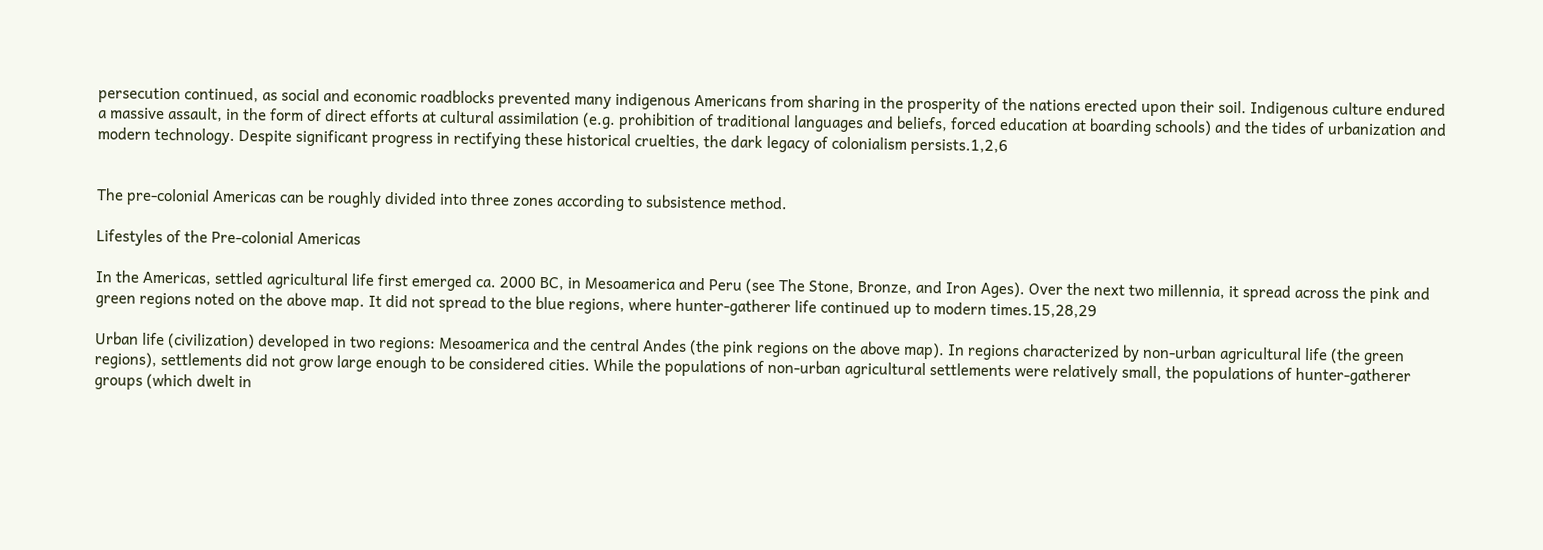persecution continued, as social and economic roadblocks prevented many indigenous Americans from sharing in the prosperity of the nations erected upon their soil. Indigenous culture endured a massive assault, in the form of direct efforts at cultural assimilation (e.g. prohibition of traditional languages and beliefs, forced education at boarding schools) and the tides of urbanization and modern technology. Despite significant progress in rectifying these historical cruelties, the dark legacy of colonialism persists.1,2,6


The pre-colonial Americas can be roughly divided into three zones according to subsistence method.

Lifestyles of the Pre-colonial Americas

In the Americas, settled agricultural life first emerged ca. 2000 BC, in Mesoamerica and Peru (see The Stone, Bronze, and Iron Ages). Over the next two millennia, it spread across the pink and green regions noted on the above map. It did not spread to the blue regions, where hunter-gatherer life continued up to modern times.15,28,29

Urban life (civilization) developed in two regions: Mesoamerica and the central Andes (the pink regions on the above map). In regions characterized by non-urban agricultural life (the green regions), settlements did not grow large enough to be considered cities. While the populations of non-urban agricultural settlements were relatively small, the populations of hunter-gatherer groups (which dwelt in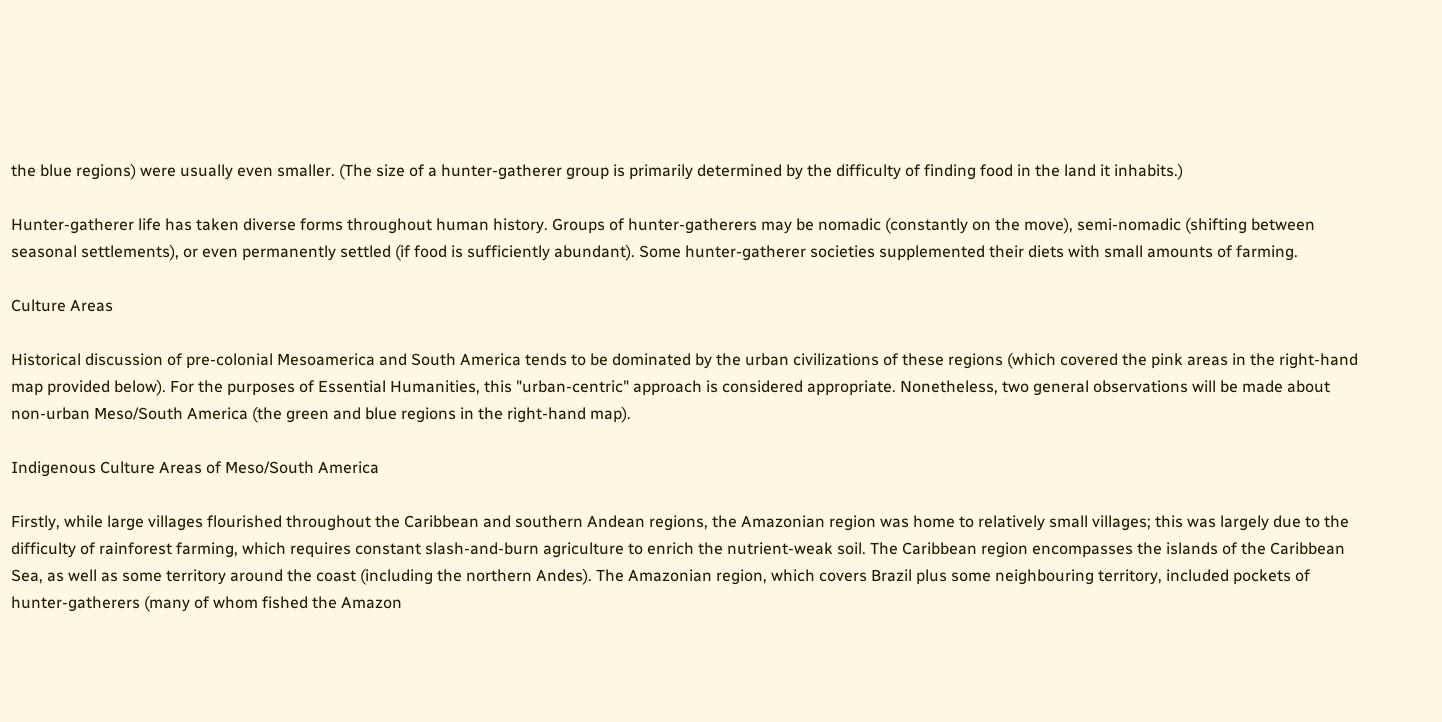the blue regions) were usually even smaller. (The size of a hunter-gatherer group is primarily determined by the difficulty of finding food in the land it inhabits.)

Hunter-gatherer life has taken diverse forms throughout human history. Groups of hunter-gatherers may be nomadic (constantly on the move), semi-nomadic (shifting between seasonal settlements), or even permanently settled (if food is sufficiently abundant). Some hunter-gatherer societies supplemented their diets with small amounts of farming.

Culture Areas

Historical discussion of pre-colonial Mesoamerica and South America tends to be dominated by the urban civilizations of these regions (which covered the pink areas in the right-hand map provided below). For the purposes of Essential Humanities, this "urban-centric" approach is considered appropriate. Nonetheless, two general observations will be made about non-urban Meso/South America (the green and blue regions in the right-hand map).

Indigenous Culture Areas of Meso/South America

Firstly, while large villages flourished throughout the Caribbean and southern Andean regions, the Amazonian region was home to relatively small villages; this was largely due to the difficulty of rainforest farming, which requires constant slash-and-burn agriculture to enrich the nutrient-weak soil. The Caribbean region encompasses the islands of the Caribbean Sea, as well as some territory around the coast (including the northern Andes). The Amazonian region, which covers Brazil plus some neighbouring territory, included pockets of hunter-gatherers (many of whom fished the Amazon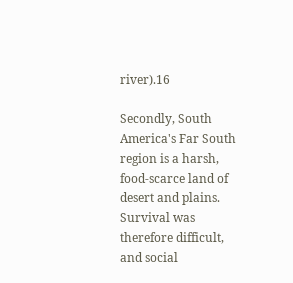river).16

Secondly, South America's Far South region is a harsh, food-scarce land of desert and plains. Survival was therefore difficult, and social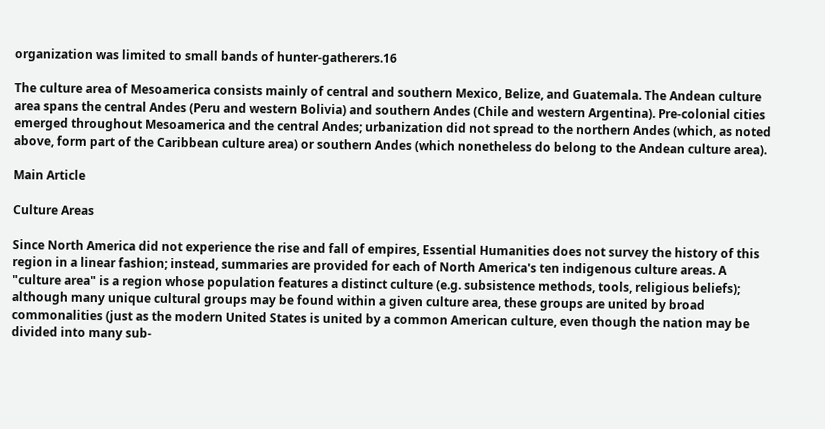organization was limited to small bands of hunter-gatherers.16

The culture area of Mesoamerica consists mainly of central and southern Mexico, Belize, and Guatemala. The Andean culture area spans the central Andes (Peru and western Bolivia) and southern Andes (Chile and western Argentina). Pre-colonial cities emerged throughout Mesoamerica and the central Andes; urbanization did not spread to the northern Andes (which, as noted above, form part of the Caribbean culture area) or southern Andes (which nonetheless do belong to the Andean culture area).

Main Article

Culture Areas

Since North America did not experience the rise and fall of empires, Essential Humanities does not survey the history of this region in a linear fashion; instead, summaries are provided for each of North America's ten indigenous culture areas. A "culture area" is a region whose population features a distinct culture (e.g. subsistence methods, tools, religious beliefs); although many unique cultural groups may be found within a given culture area, these groups are united by broad commonalities (just as the modern United States is united by a common American culture, even though the nation may be divided into many sub-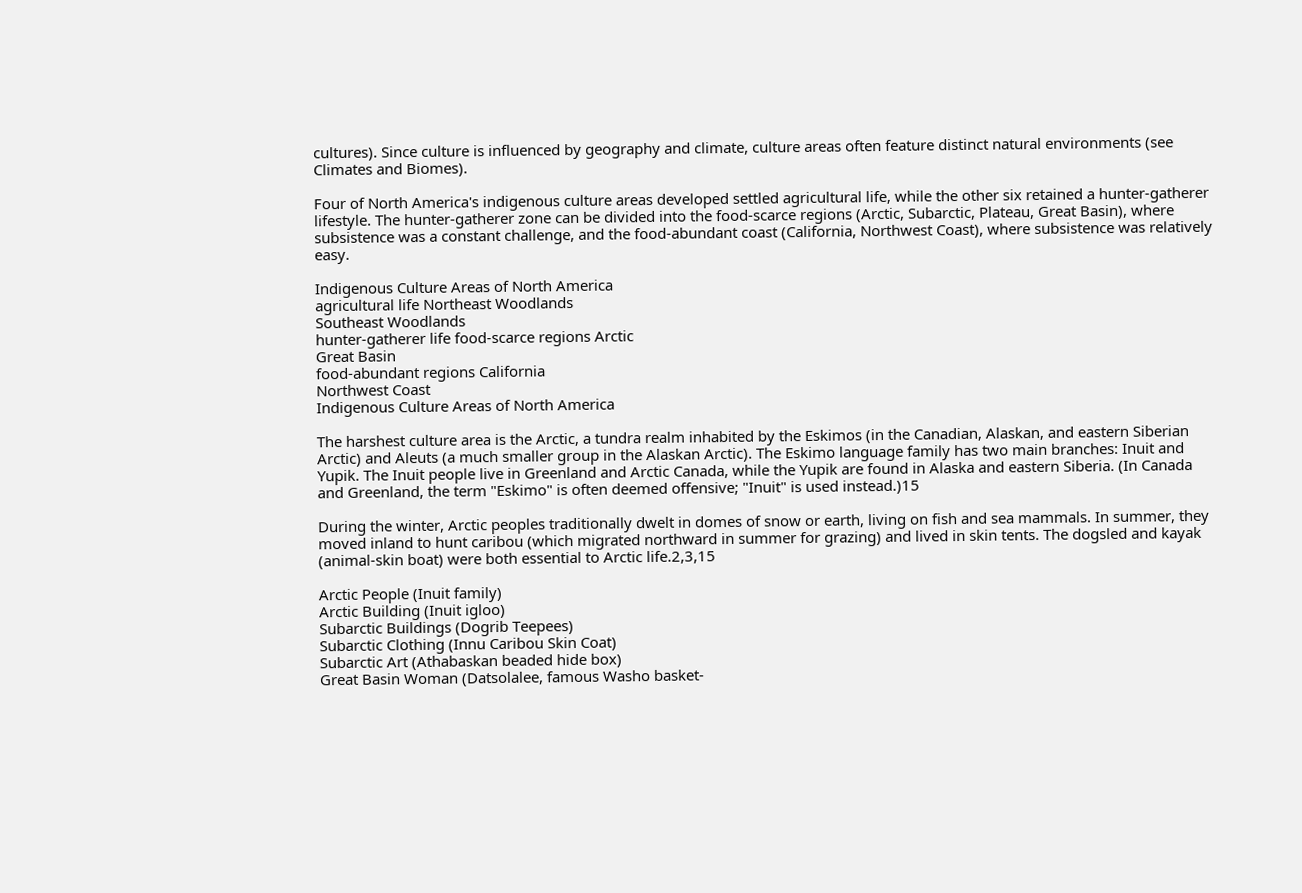cultures). Since culture is influenced by geography and climate, culture areas often feature distinct natural environments (see Climates and Biomes).

Four of North America's indigenous culture areas developed settled agricultural life, while the other six retained a hunter-gatherer lifestyle. The hunter-gatherer zone can be divided into the food-scarce regions (Arctic, Subarctic, Plateau, Great Basin), where subsistence was a constant challenge, and the food-abundant coast (California, Northwest Coast), where subsistence was relatively easy.

Indigenous Culture Areas of North America
agricultural life Northeast Woodlands
Southeast Woodlands
hunter-gatherer life food-scarce regions Arctic
Great Basin
food-abundant regions California
Northwest Coast
Indigenous Culture Areas of North America

The harshest culture area is the Arctic, a tundra realm inhabited by the Eskimos (in the Canadian, Alaskan, and eastern Siberian Arctic) and Aleuts (a much smaller group in the Alaskan Arctic). The Eskimo language family has two main branches: Inuit and Yupik. The Inuit people live in Greenland and Arctic Canada, while the Yupik are found in Alaska and eastern Siberia. (In Canada and Greenland, the term "Eskimo" is often deemed offensive; "Inuit" is used instead.)15

During the winter, Arctic peoples traditionally dwelt in domes of snow or earth, living on fish and sea mammals. In summer, they moved inland to hunt caribou (which migrated northward in summer for grazing) and lived in skin tents. The dogsled and kayak (animal-skin boat) were both essential to Arctic life.2,3,15

Arctic People (Inuit family)
Arctic Building (Inuit igloo)
Subarctic Buildings (Dogrib Teepees)
Subarctic Clothing (Innu Caribou Skin Coat)
Subarctic Art (Athabaskan beaded hide box)
Great Basin Woman (Datsolalee, famous Washo basket-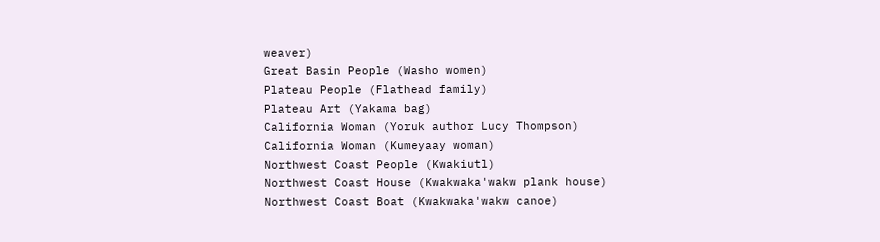weaver)
Great Basin People (Washo women)
Plateau People (Flathead family)
Plateau Art (Yakama bag)
California Woman (Yoruk author Lucy Thompson)
California Woman (Kumeyaay woman)
Northwest Coast People (Kwakiutl)
Northwest Coast House (Kwakwaka'wakw plank house)
Northwest Coast Boat (Kwakwaka'wakw canoe)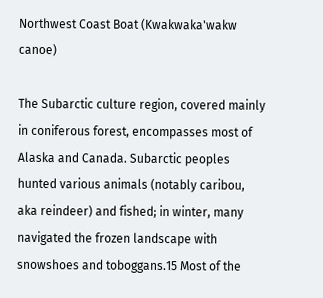Northwest Coast Boat (Kwakwaka'wakw canoe)

The Subarctic culture region, covered mainly in coniferous forest, encompasses most of Alaska and Canada. Subarctic peoples hunted various animals (notably caribou, aka reindeer) and fished; in winter, many navigated the frozen landscape with snowshoes and toboggans.15 Most of the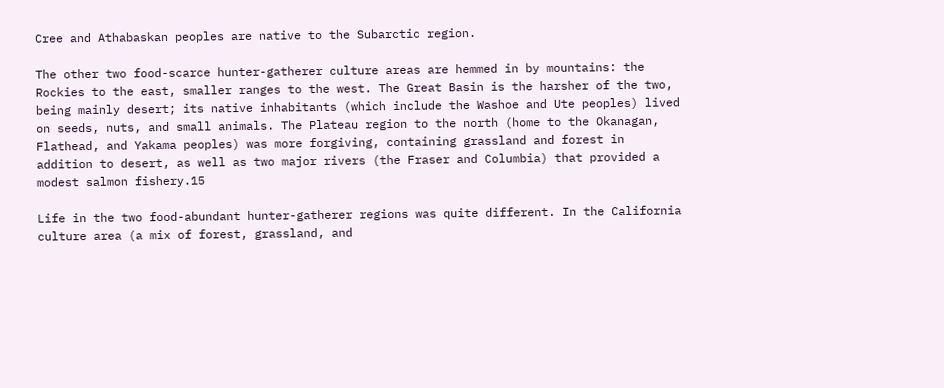Cree and Athabaskan peoples are native to the Subarctic region.

The other two food-scarce hunter-gatherer culture areas are hemmed in by mountains: the Rockies to the east, smaller ranges to the west. The Great Basin is the harsher of the two, being mainly desert; its native inhabitants (which include the Washoe and Ute peoples) lived on seeds, nuts, and small animals. The Plateau region to the north (home to the Okanagan, Flathead, and Yakama peoples) was more forgiving, containing grassland and forest in addition to desert, as well as two major rivers (the Fraser and Columbia) that provided a modest salmon fishery.15

Life in the two food-abundant hunter-gatherer regions was quite different. In the California culture area (a mix of forest, grassland, and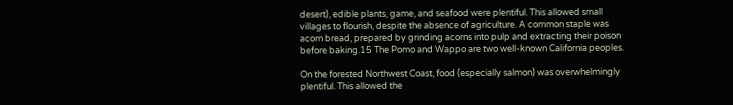desert), edible plants, game, and seafood were plentiful. This allowed small villages to flourish, despite the absence of agriculture. A common staple was acorn bread, prepared by grinding acorns into pulp and extracting their poison before baking.15 The Pomo and Wappo are two well-known California peoples.

On the forested Northwest Coast, food (especially salmon) was overwhelmingly plentiful. This allowed the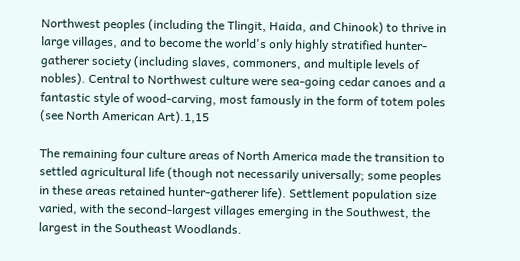Northwest peoples (including the Tlingit, Haida, and Chinook) to thrive in large villages, and to become the world's only highly stratified hunter-gatherer society (including slaves, commoners, and multiple levels of nobles). Central to Northwest culture were sea-going cedar canoes and a fantastic style of wood-carving, most famously in the form of totem poles (see North American Art).1,15

The remaining four culture areas of North America made the transition to settled agricultural life (though not necessarily universally; some peoples in these areas retained hunter-gatherer life). Settlement population size varied, with the second-largest villages emerging in the Southwest, the largest in the Southeast Woodlands.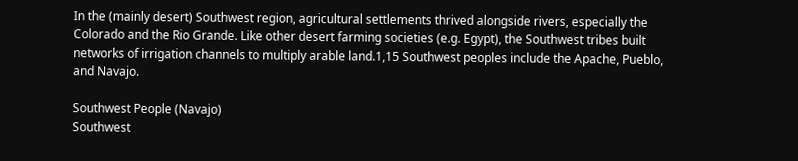In the (mainly desert) Southwest region, agricultural settlements thrived alongside rivers, especially the Colorado and the Rio Grande. Like other desert farming societies (e.g. Egypt), the Southwest tribes built networks of irrigation channels to multiply arable land.1,15 Southwest peoples include the Apache, Pueblo, and Navajo.

Southwest People (Navajo)
Southwest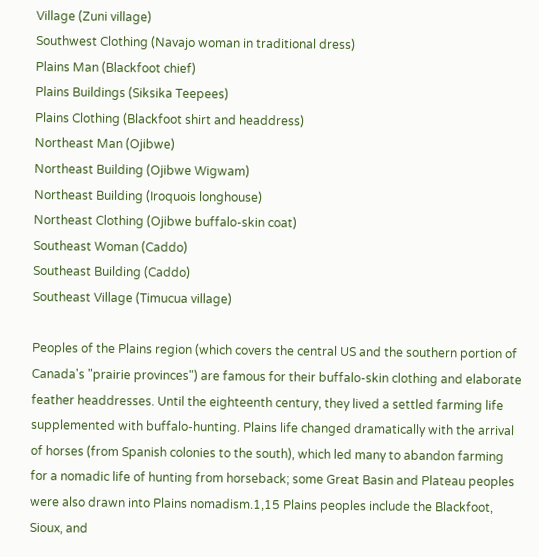Village (Zuni village)
Southwest Clothing (Navajo woman in traditional dress)
Plains Man (Blackfoot chief)
Plains Buildings (Siksika Teepees)
Plains Clothing (Blackfoot shirt and headdress)
Northeast Man (Ojibwe)
Northeast Building (Ojibwe Wigwam)
Northeast Building (Iroquois longhouse)
Northeast Clothing (Ojibwe buffalo-skin coat)
Southeast Woman (Caddo)
Southeast Building (Caddo)
Southeast Village (Timucua village)

Peoples of the Plains region (which covers the central US and the southern portion of Canada's "prairie provinces") are famous for their buffalo-skin clothing and elaborate feather headdresses. Until the eighteenth century, they lived a settled farming life supplemented with buffalo-hunting. Plains life changed dramatically with the arrival of horses (from Spanish colonies to the south), which led many to abandon farming for a nomadic life of hunting from horseback; some Great Basin and Plateau peoples were also drawn into Plains nomadism.1,15 Plains peoples include the Blackfoot, Sioux, and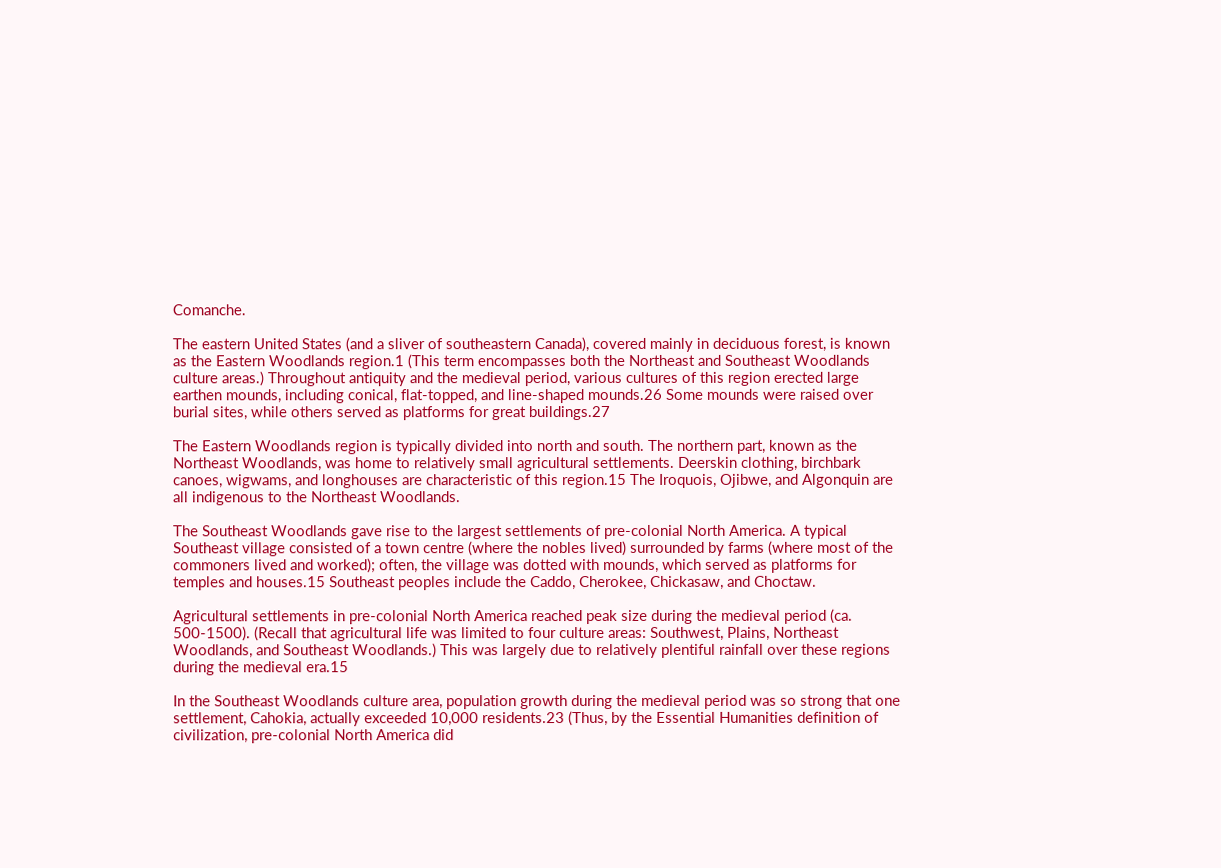Comanche.

The eastern United States (and a sliver of southeastern Canada), covered mainly in deciduous forest, is known as the Eastern Woodlands region.1 (This term encompasses both the Northeast and Southeast Woodlands culture areas.) Throughout antiquity and the medieval period, various cultures of this region erected large earthen mounds, including conical, flat-topped, and line-shaped mounds.26 Some mounds were raised over burial sites, while others served as platforms for great buildings.27

The Eastern Woodlands region is typically divided into north and south. The northern part, known as the Northeast Woodlands, was home to relatively small agricultural settlements. Deerskin clothing, birchbark canoes, wigwams, and longhouses are characteristic of this region.15 The Iroquois, Ojibwe, and Algonquin are all indigenous to the Northeast Woodlands.

The Southeast Woodlands gave rise to the largest settlements of pre-colonial North America. A typical Southeast village consisted of a town centre (where the nobles lived) surrounded by farms (where most of the commoners lived and worked); often, the village was dotted with mounds, which served as platforms for temples and houses.15 Southeast peoples include the Caddo, Cherokee, Chickasaw, and Choctaw.

Agricultural settlements in pre-colonial North America reached peak size during the medieval period (ca. 500-1500). (Recall that agricultural life was limited to four culture areas: Southwest, Plains, Northeast Woodlands, and Southeast Woodlands.) This was largely due to relatively plentiful rainfall over these regions during the medieval era.15

In the Southeast Woodlands culture area, population growth during the medieval period was so strong that one settlement, Cahokia, actually exceeded 10,000 residents.23 (Thus, by the Essential Humanities definition of civilization, pre-colonial North America did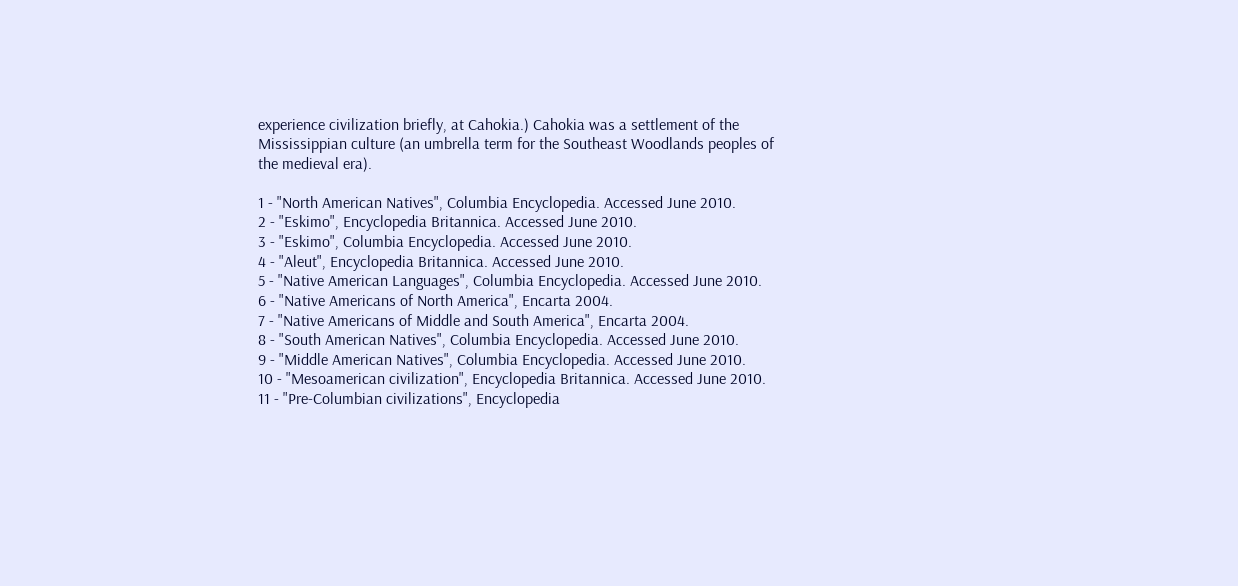experience civilization briefly, at Cahokia.) Cahokia was a settlement of the Mississippian culture (an umbrella term for the Southeast Woodlands peoples of the medieval era).

1 - "North American Natives", Columbia Encyclopedia. Accessed June 2010.
2 - "Eskimo", Encyclopedia Britannica. Accessed June 2010.
3 - "Eskimo", Columbia Encyclopedia. Accessed June 2010.
4 - "Aleut", Encyclopedia Britannica. Accessed June 2010.
5 - "Native American Languages", Columbia Encyclopedia. Accessed June 2010.
6 - "Native Americans of North America", Encarta 2004.
7 - "Native Americans of Middle and South America", Encarta 2004.
8 - "South American Natives", Columbia Encyclopedia. Accessed June 2010.
9 - "Middle American Natives", Columbia Encyclopedia. Accessed June 2010.
10 - "Mesoamerican civilization", Encyclopedia Britannica. Accessed June 2010.
11 - "Pre-Columbian civilizations", Encyclopedia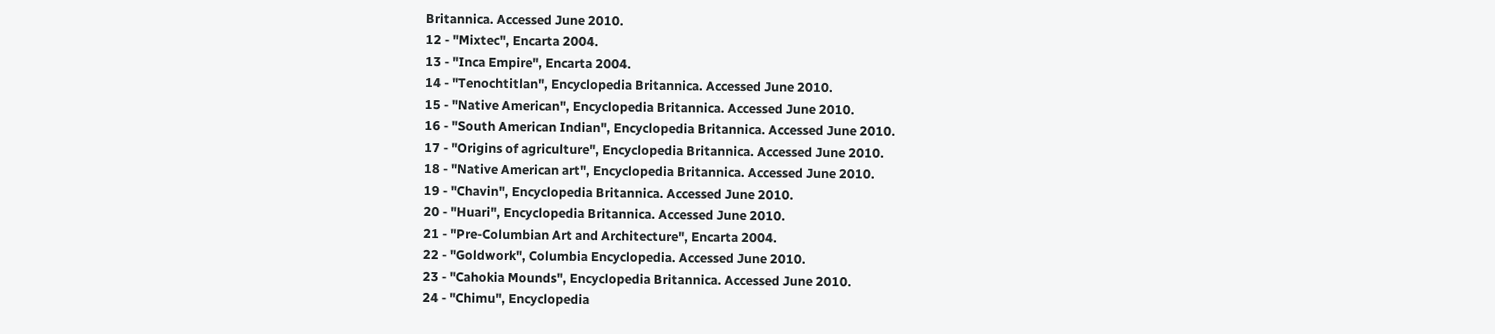Britannica. Accessed June 2010.
12 - "Mixtec", Encarta 2004.
13 - "Inca Empire", Encarta 2004.
14 - "Tenochtitlan", Encyclopedia Britannica. Accessed June 2010.
15 - "Native American", Encyclopedia Britannica. Accessed June 2010.
16 - "South American Indian", Encyclopedia Britannica. Accessed June 2010.
17 - "Origins of agriculture", Encyclopedia Britannica. Accessed June 2010.
18 - "Native American art", Encyclopedia Britannica. Accessed June 2010.
19 - "Chavin", Encyclopedia Britannica. Accessed June 2010.
20 - "Huari", Encyclopedia Britannica. Accessed June 2010.
21 - "Pre-Columbian Art and Architecture", Encarta 2004.
22 - "Goldwork", Columbia Encyclopedia. Accessed June 2010.
23 - "Cahokia Mounds", Encyclopedia Britannica. Accessed June 2010.
24 - "Chimu", Encyclopedia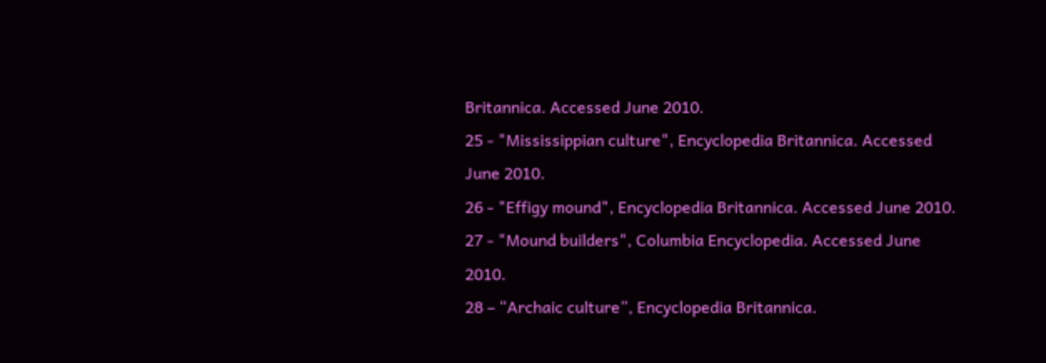Britannica. Accessed June 2010.
25 - "Mississippian culture", Encyclopedia Britannica. Accessed June 2010.
26 - "Effigy mound", Encyclopedia Britannica. Accessed June 2010.
27 - "Mound builders", Columbia Encyclopedia. Accessed June 2010.
28 – “Archaic culture”, Encyclopedia Britannica.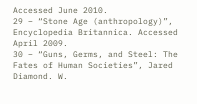Accessed June 2010.
29 – “Stone Age (anthropology)”, Encyclopedia Britannica. Accessed April 2009.
30 – “Guns, Germs, and Steel: The Fates of Human Societies”, Jared Diamond. W.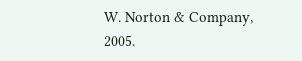W. Norton & Company, 2005.